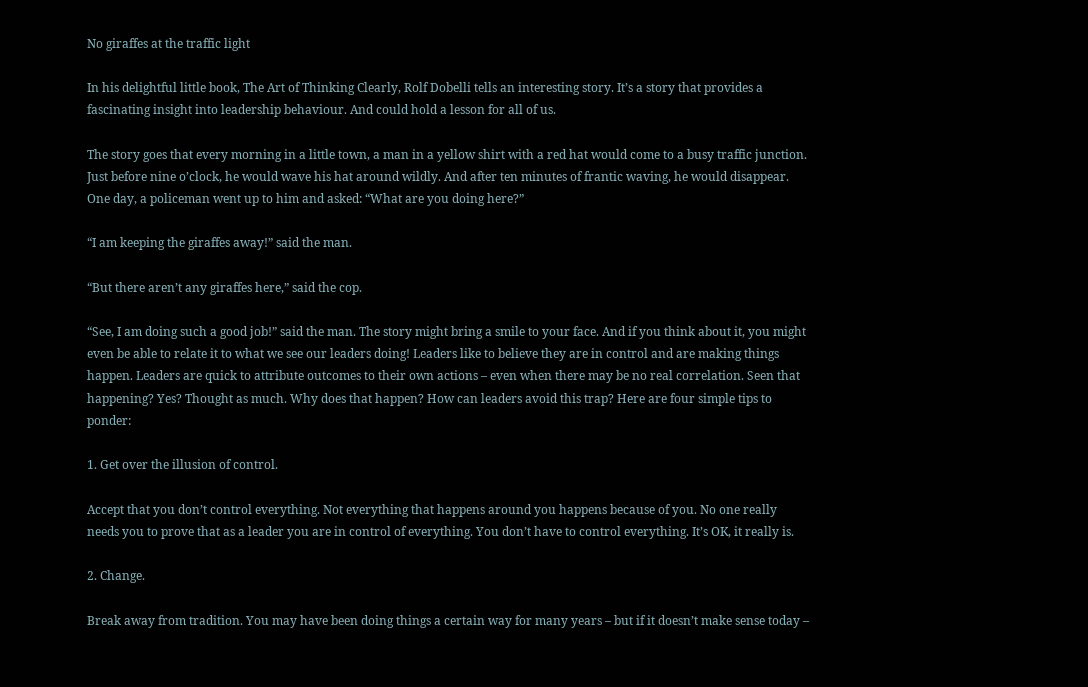No giraffes at the traffic light

In his delightful little book, The Art of Thinking Clearly, Rolf Dobelli tells an interesting story. It’s a story that provides a fascinating insight into leadership behaviour. And could hold a lesson for all of us.

The story goes that every morning in a little town, a man in a yellow shirt with a red hat would come to a busy traffic junction. Just before nine o’clock, he would wave his hat around wildly. And after ten minutes of frantic waving, he would disappear. One day, a policeman went up to him and asked: “What are you doing here?”

“I am keeping the giraffes away!” said the man.

“But there aren’t any giraffes here,” said the cop.

“See, I am doing such a good job!” said the man. The story might bring a smile to your face. And if you think about it, you might even be able to relate it to what we see our leaders doing! Leaders like to believe they are in control and are making things happen. Leaders are quick to attribute outcomes to their own actions – even when there may be no real correlation. Seen that happening? Yes? Thought as much. Why does that happen? How can leaders avoid this trap? Here are four simple tips to ponder:

1. Get over the illusion of control.

Accept that you don’t control everything. Not everything that happens around you happens because of you. No one really needs you to prove that as a leader you are in control of everything. You don’t have to control everything. It’s OK, it really is.

2. Change.

Break away from tradition. You may have been doing things a certain way for many years – but if it doesn’t make sense today –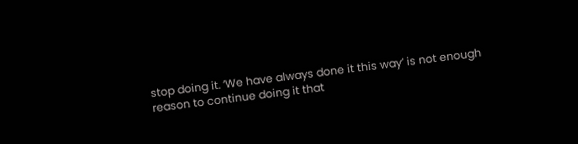stop doing it. ‘We have always done it this way’ is not enough reason to continue doing it that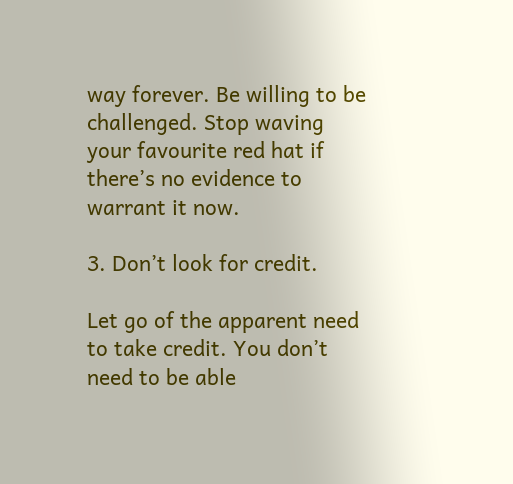way forever. Be willing to be challenged. Stop waving your favourite red hat if there’s no evidence to warrant it now.

3. Don’t look for credit.

Let go of the apparent need to take credit. You don’t need to be able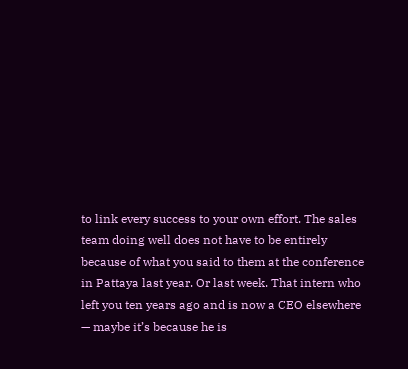to link every success to your own effort. The sales team doing well does not have to be entirely because of what you said to them at the conference in Pattaya last year. Or last week. That intern who left you ten years ago and is now a CEO elsewhere — maybe it’s because he is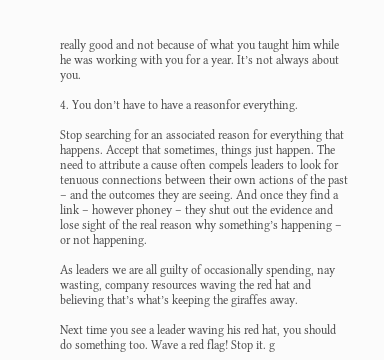really good and not because of what you taught him while he was working with you for a year. It’s not always about you.

4. You don’t have to have a reasonfor everything.

Stop searching for an associated reason for everything that happens. Accept that sometimes, things just happen. The need to attribute a cause often compels leaders to look for tenuous connections between their own actions of the past – and the outcomes they are seeing. And once they find a link – however phoney – they shut out the evidence and lose sight of the real reason why something’s happening – or not happening.

As leaders we are all guilty of occasionally spending, nay wasting, company resources waving the red hat and believing that’s what’s keeping the giraffes away.

Next time you see a leader waving his red hat, you should do something too. Wave a red flag! Stop it. g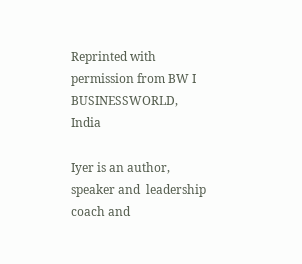Reprinted with permission from BW I BUSINESSWORLD, India

Iyer is an author, speaker and  leadership coach and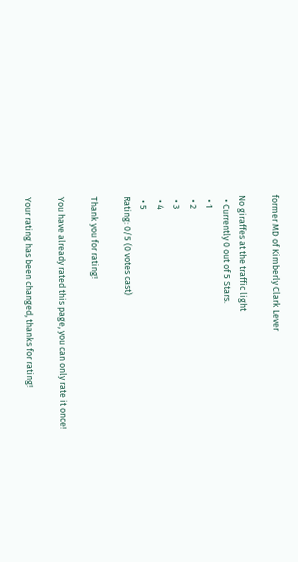former MD of Kimberly Clark Lever

No giraffes at the traffic light
  • Currently 0 out of 5 Stars.
  • 1
  • 2
  • 3
  • 4
  • 5
Rating: 0/5 (0 votes cast)

Thank you for rating!

You have already rated this page, you can only rate it once!

Your rating has been changed, thanks for rating!